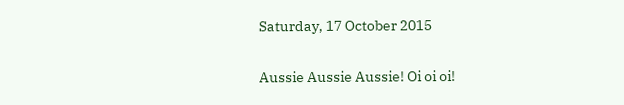Saturday, 17 October 2015

Aussie Aussie Aussie! Oi oi oi!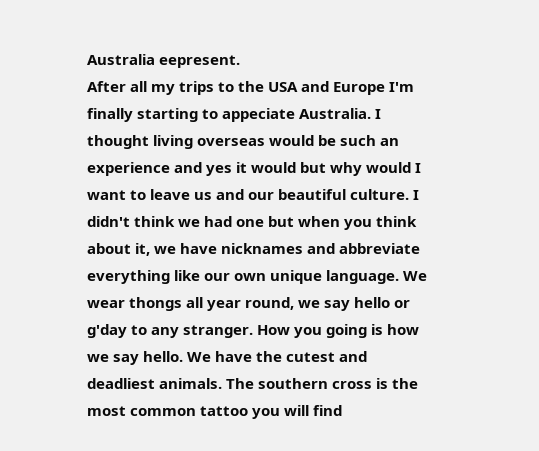Australia eepresent.
After all my trips to the USA and Europe I'm finally starting to appeciate Australia. I thought living overseas would be such an experience and yes it would but why would I want to leave us and our beautiful culture. I didn't think we had one but when you think about it, we have nicknames and abbreviate everything like our own unique language. We wear thongs all year round, we say hello or g'day to any stranger. How you going is how we say hello. We have the cutest and deadliest animals. The southern cross is the most common tattoo you will find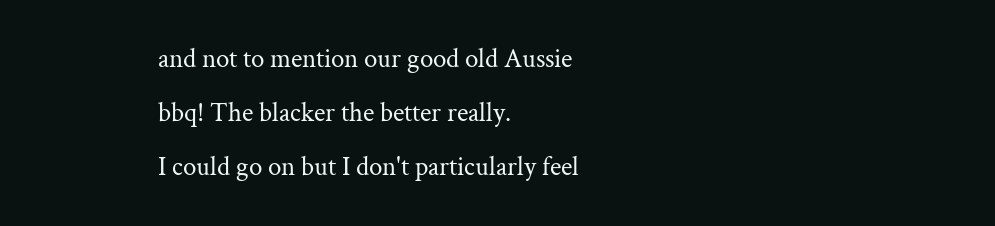and not to mention our good old Aussie bbq! The blacker the better really.
I could go on but I don't particularly feel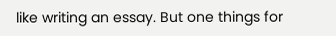like writing an essay. But one things for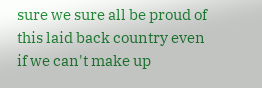sure we sure all be proud of this laid back country even if we can't make up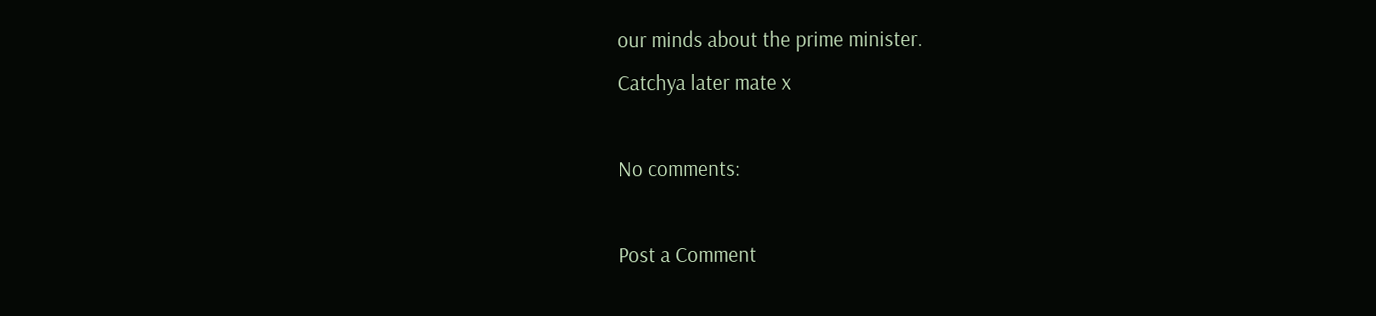our minds about the prime minister.
Catchya later mate x

No comments:

Post a Comment